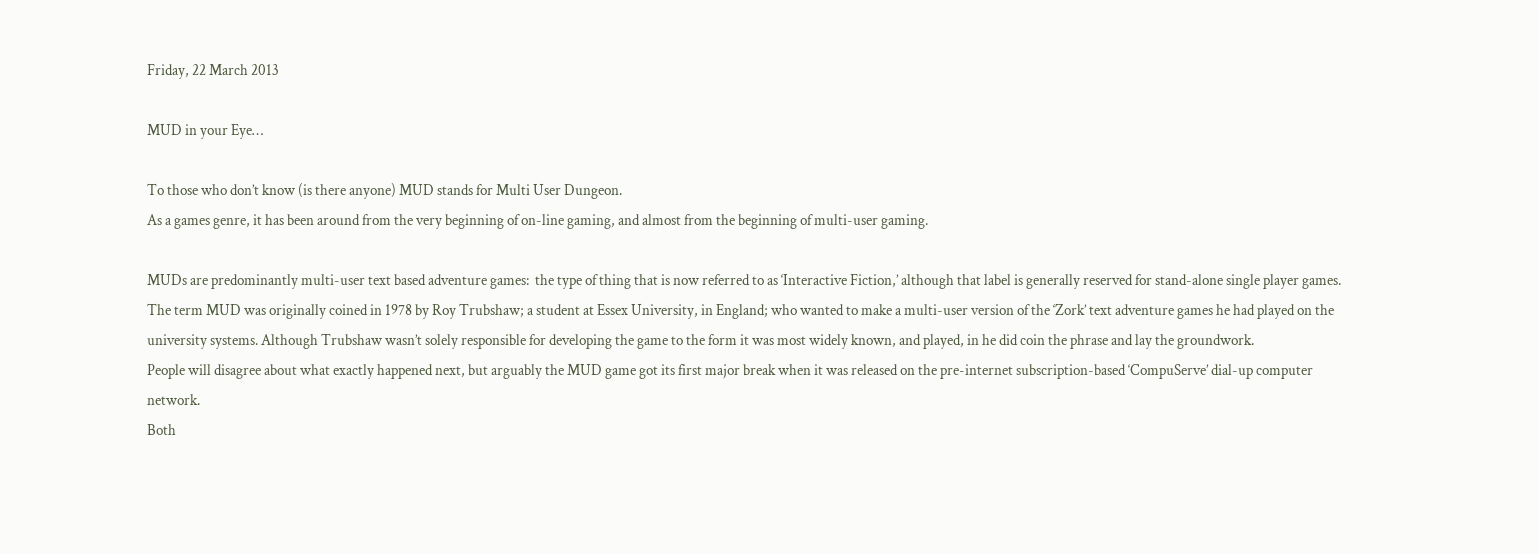Friday, 22 March 2013

MUD in your Eye…

To those who don’t know (is there anyone) MUD stands for Multi User Dungeon.
As a games genre, it has been around from the very beginning of on-line gaming, and almost from the beginning of multi-user gaming.

MUDs are predominantly multi-user text based adventure games:  the type of thing that is now referred to as ‘Interactive Fiction,’ although that label is generally reserved for stand-alone single player games.
The term MUD was originally coined in 1978 by Roy Trubshaw; a student at Essex University, in England; who wanted to make a multi-user version of the ‘Zork’ text adventure games he had played on the university systems. Although Trubshaw wasn’t solely responsible for developing the game to the form it was most widely known, and played, in he did coin the phrase and lay the groundwork.
People will disagree about what exactly happened next, but arguably the MUD game got its first major break when it was released on the pre-internet subscription-based ‘CompuServe’ dial-up computer network.
Both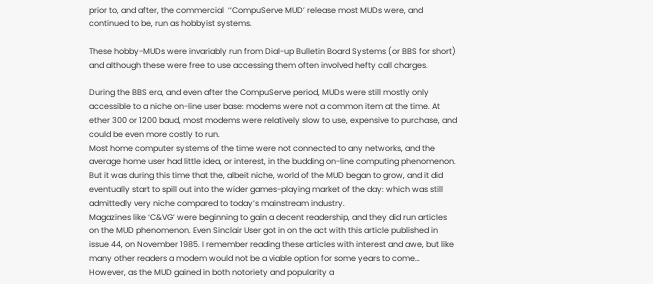prior to, and after, the commercial  ‘‘CompuServe MUD’ release most MUDs were, and continued to be, run as hobbyist systems.

These hobby-MUDs were invariably run from Dial-up Bulletin Board Systems (or BBS for short) and although these were free to use accessing them often involved hefty call charges.

During the BBS era, and even after the CompuServe period, MUDs were still mostly only accessible to a niche on-line user base: modems were not a common item at the time. At ether 300 or 1200 baud, most modems were relatively slow to use, expensive to purchase, and could be even more costly to run.
Most home computer systems of the time were not connected to any networks, and the average home user had little idea, or interest, in the budding on-line computing phenomenon. But it was during this time that the, albeit niche, world of the MUD began to grow, and it did eventually start to spill out into the wider games-playing market of the day: which was still admittedly very niche compared to today’s mainstream industry.
Magazines like ‘C&VG’ were beginning to gain a decent readership, and they did run articles on the MUD phenomenon. Even Sinclair User got in on the act with this article published in issue 44, on November 1985. I remember reading these articles with interest and awe, but like many other readers a modem would not be a viable option for some years to come…
However, as the MUD gained in both notoriety and popularity a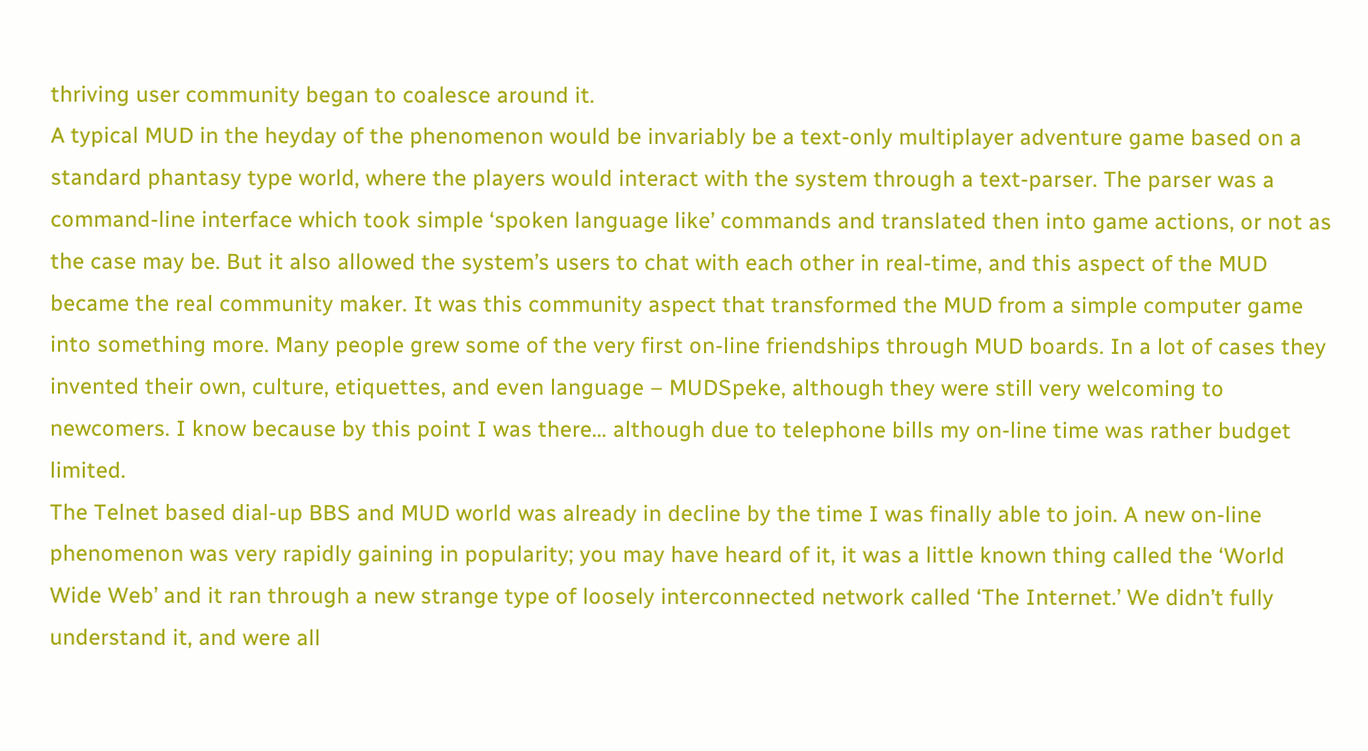thriving user community began to coalesce around it.
A typical MUD in the heyday of the phenomenon would be invariably be a text-only multiplayer adventure game based on a standard phantasy type world, where the players would interact with the system through a text-parser. The parser was a command-line interface which took simple ‘spoken language like’ commands and translated then into game actions, or not as the case may be. But it also allowed the system’s users to chat with each other in real-time, and this aspect of the MUD became the real community maker. It was this community aspect that transformed the MUD from a simple computer game into something more. Many people grew some of the very first on-line friendships through MUD boards. In a lot of cases they invented their own, culture, etiquettes, and even language – MUDSpeke, although they were still very welcoming to newcomers. I know because by this point I was there… although due to telephone bills my on-line time was rather budget limited.
The Telnet based dial-up BBS and MUD world was already in decline by the time I was finally able to join. A new on-line phenomenon was very rapidly gaining in popularity; you may have heard of it, it was a little known thing called the ‘World Wide Web’ and it ran through a new strange type of loosely interconnected network called ‘The Internet.’ We didn’t fully understand it, and were all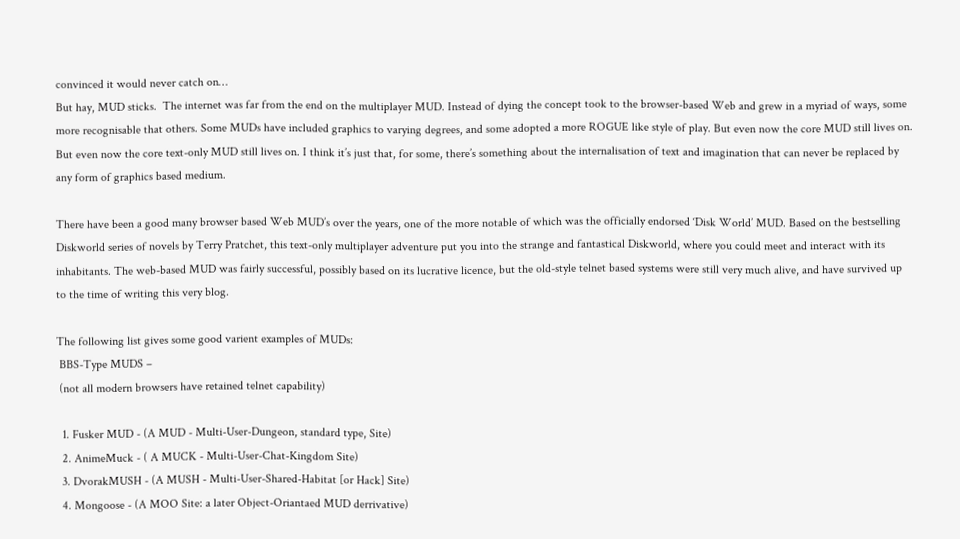convinced it would never catch on…
But hay, MUD sticks.  The internet was far from the end on the multiplayer MUD. Instead of dying the concept took to the browser-based Web and grew in a myriad of ways, some more recognisable that others. Some MUDs have included graphics to varying degrees, and some adopted a more ROGUE like style of play. But even now the core MUD still lives on. But even now the core text-only MUD still lives on. I think it’s just that, for some, there’s something about the internalisation of text and imagination that can never be replaced by any form of graphics based medium.

There have been a good many browser based Web MUD’s over the years, one of the more notable of which was the officially endorsed ‘Disk World’ MUD. Based on the bestselling Diskworld series of novels by Terry Pratchet, this text-only multiplayer adventure put you into the strange and fantastical Diskworld, where you could meet and interact with its inhabitants. The web-based MUD was fairly successful, possibly based on its lucrative licence, but the old-style telnet based systems were still very much alive, and have survived up to the time of writing this very blog.

The following list gives some good varient examples of MUDs:
 BBS-Type MUDS –
 (not all modern browsers have retained telnet capability)

  1. Fusker MUD - (A MUD - Multi-User-Dungeon, standard type, Site)
  2. AnimeMuck - ( A MUCK - Multi-User-Chat-Kingdom Site)
  3. DvorakMUSH - (A MUSH - Multi-User-Shared-Habitat [or Hack] Site)
  4. Mongoose - (A MOO Site: a later Object-Oriantaed MUD derrivative)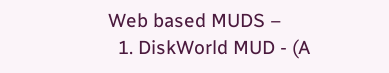Web based MUDS –
  1. DiskWorld MUD - (A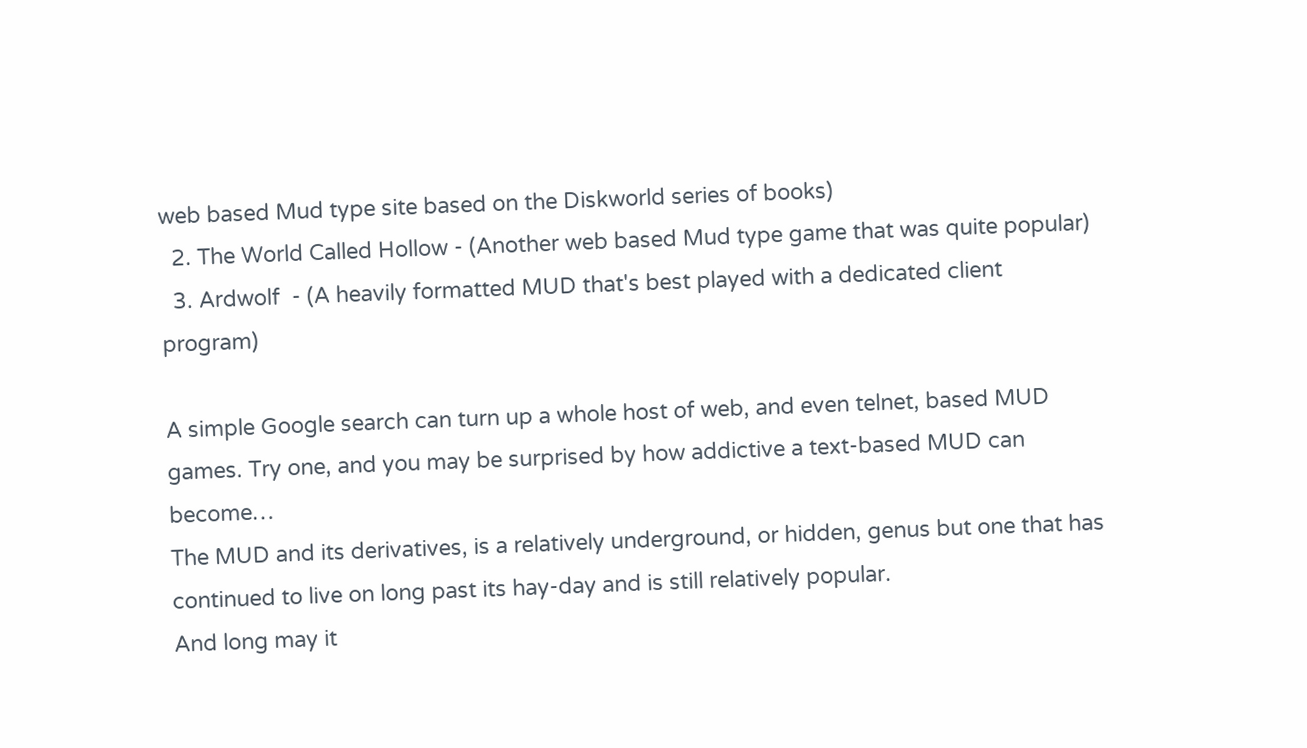web based Mud type site based on the Diskworld series of books)
  2. The World Called Hollow - (Another web based Mud type game that was quite popular)
  3. Ardwolf  - (A heavily formatted MUD that's best played with a dedicated client program)

A simple Google search can turn up a whole host of web, and even telnet, based MUD games. Try one, and you may be surprised by how addictive a text-based MUD can become…
The MUD and its derivatives, is a relatively underground, or hidden, genus but one that has continued to live on long past its hay-day and is still relatively popular.
And long may it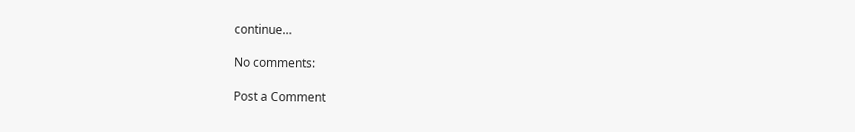continue…

No comments:

Post a Comment